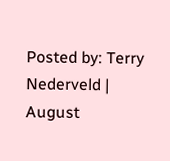Posted by: Terry Nederveld | August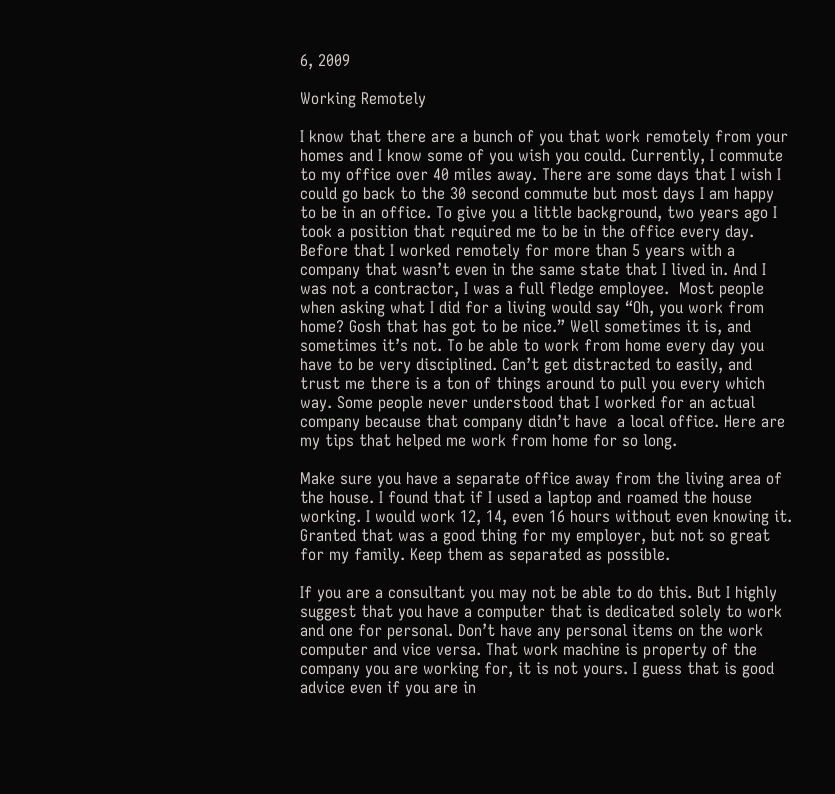6, 2009

Working Remotely

I know that there are a bunch of you that work remotely from your homes and I know some of you wish you could. Currently, I commute to my office over 40 miles away. There are some days that I wish I could go back to the 30 second commute but most days I am happy to be in an office. To give you a little background, two years ago I took a position that required me to be in the office every day. Before that I worked remotely for more than 5 years with a company that wasn’t even in the same state that I lived in. And I was not a contractor, I was a full fledge employee.  Most people when asking what I did for a living would say “Oh, you work from home? Gosh that has got to be nice.” Well sometimes it is, and sometimes it’s not. To be able to work from home every day you have to be very disciplined. Can’t get distracted to easily, and trust me there is a ton of things around to pull you every which way. Some people never understood that I worked for an actual company because that company didn’t have  a local office. Here are my tips that helped me work from home for so long.

Make sure you have a separate office away from the living area of the house. I found that if I used a laptop and roamed the house working. I would work 12, 14, even 16 hours without even knowing it. Granted that was a good thing for my employer, but not so great for my family. Keep them as separated as possible.

If you are a consultant you may not be able to do this. But I highly suggest that you have a computer that is dedicated solely to work and one for personal. Don’t have any personal items on the work computer and vice versa. That work machine is property of the company you are working for, it is not yours. I guess that is good advice even if you are in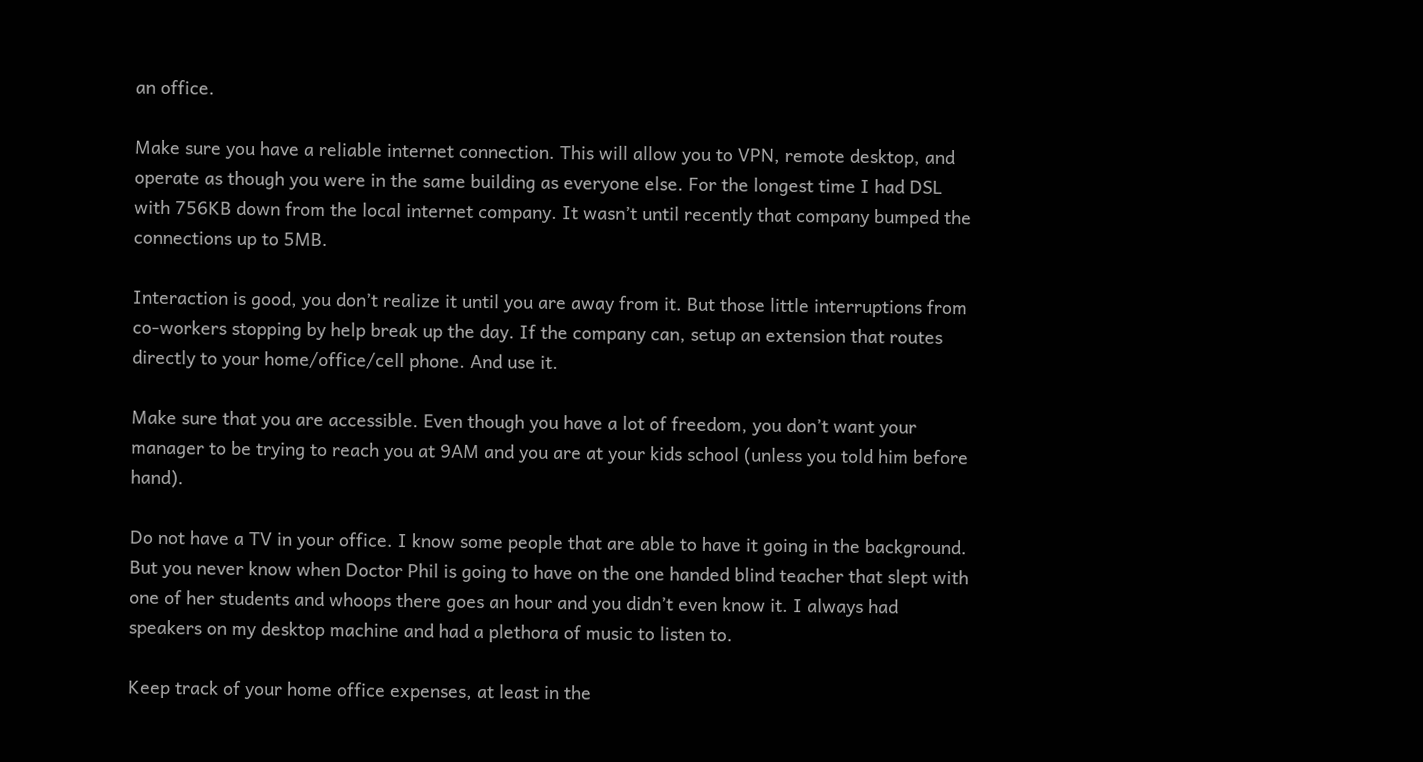an office.

Make sure you have a reliable internet connection. This will allow you to VPN, remote desktop, and operate as though you were in the same building as everyone else. For the longest time I had DSL with 756KB down from the local internet company. It wasn’t until recently that company bumped the connections up to 5MB.

Interaction is good, you don’t realize it until you are away from it. But those little interruptions from co-workers stopping by help break up the day. If the company can, setup an extension that routes directly to your home/office/cell phone. And use it.

Make sure that you are accessible. Even though you have a lot of freedom, you don’t want your manager to be trying to reach you at 9AM and you are at your kids school (unless you told him before hand).

Do not have a TV in your office. I know some people that are able to have it going in the background. But you never know when Doctor Phil is going to have on the one handed blind teacher that slept with one of her students and whoops there goes an hour and you didn’t even know it. I always had speakers on my desktop machine and had a plethora of music to listen to.

Keep track of your home office expenses, at least in the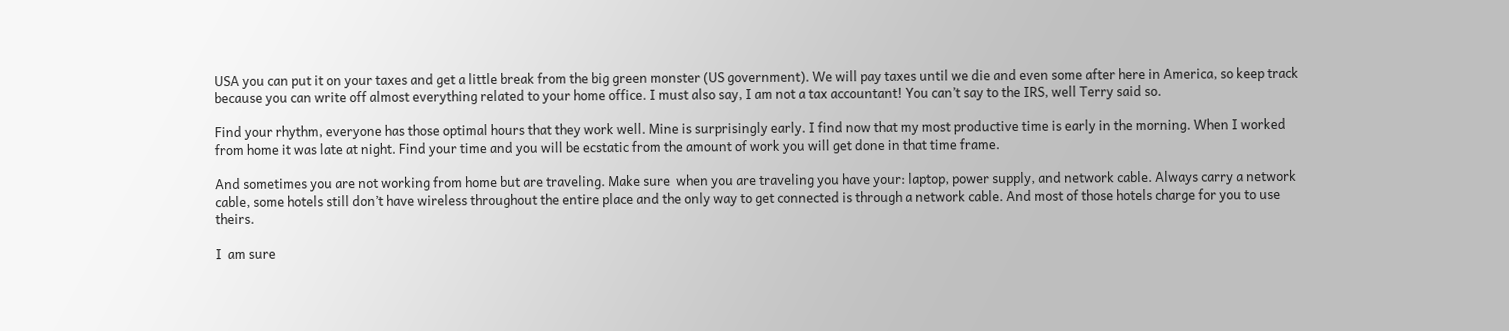USA you can put it on your taxes and get a little break from the big green monster (US government). We will pay taxes until we die and even some after here in America, so keep track because you can write off almost everything related to your home office. I must also say, I am not a tax accountant! You can’t say to the IRS, well Terry said so.

Find your rhythm, everyone has those optimal hours that they work well. Mine is surprisingly early. I find now that my most productive time is early in the morning. When I worked from home it was late at night. Find your time and you will be ecstatic from the amount of work you will get done in that time frame.

And sometimes you are not working from home but are traveling. Make sure  when you are traveling you have your: laptop, power supply, and network cable. Always carry a network cable, some hotels still don’t have wireless throughout the entire place and the only way to get connected is through a network cable. And most of those hotels charge for you to use theirs.

I  am sure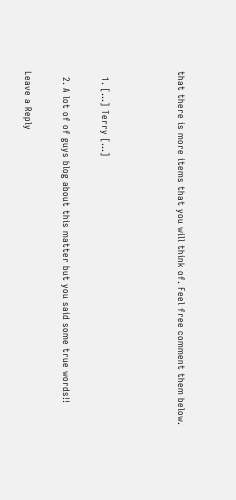that there is more items that you will think of. Feel free comment them below.



  1. […] Terry […]

  2. A lot of of guys blog about this matter but you said some true words!!

Leave a Reply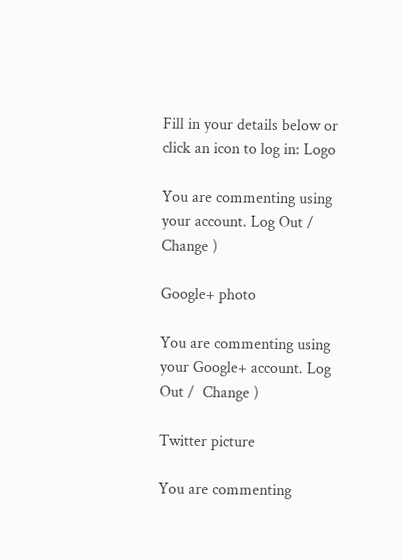Fill in your details below or click an icon to log in: Logo

You are commenting using your account. Log Out /  Change )

Google+ photo

You are commenting using your Google+ account. Log Out /  Change )

Twitter picture

You are commenting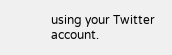using your Twitter account.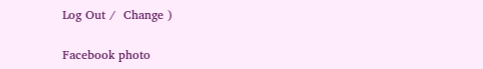Log Out /  Change )

Facebook photo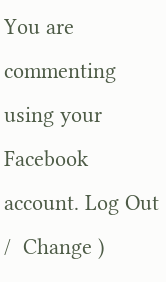You are commenting using your Facebook account. Log Out /  Change )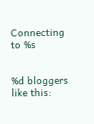Connecting to %s


%d bloggers like this: